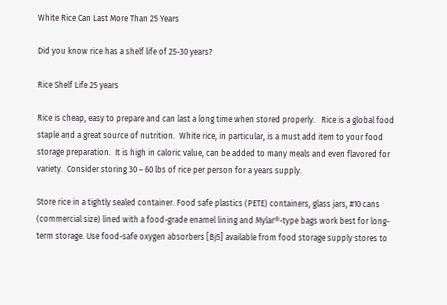White Rice Can Last More Than 25 Years

Did you know rice has a shelf life of 25-30 years?

Rice Shelf Life 25 years

Rice is cheap, easy to prepare and can last a long time when stored properly.   Rice is a global food staple and a great source of nutrition.  White rice, in particular, is a must add item to your food storage preparation.  It is high in caloric value, can be added to many meals and even flavored for variety.  Consider storing 30 – 60 lbs of rice per person for a years supply.

Store rice in a tightly sealed container. Food safe plastics (PETE) containers, glass jars, #10 cans (commercial size) lined with a food-grade enamel lining and Mylar®-type bags work best for long-term storage. Use food-safe oxygen absorbers [Bj5] available from food storage supply stores to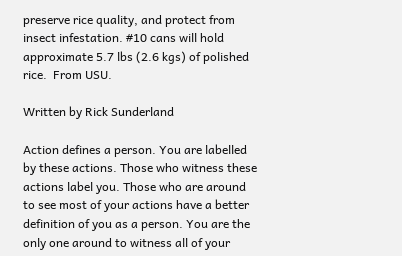preserve rice quality, and protect from insect infestation. #10 cans will hold approximate 5.7 lbs (2.6 kgs) of polished rice.  From USU.

Written by Rick Sunderland

Action defines a person. You are labelled by these actions. Those who witness these actions label you. Those who are around to see most of your actions have a better definition of you as a person. You are the only one around to witness all of your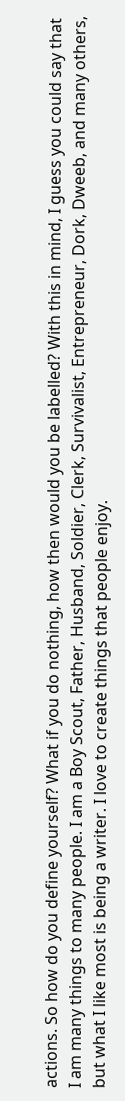actions. So how do you define yourself? What if you do nothing, how then would you be labelled? With this in mind, I guess you could say that I am many things to many people. I am a Boy Scout, Father, Husband, Soldier, Clerk, Survivalist, Entrepreneur, Dork, Dweeb, and many others, but what I like most is being a writer. I love to create things that people enjoy.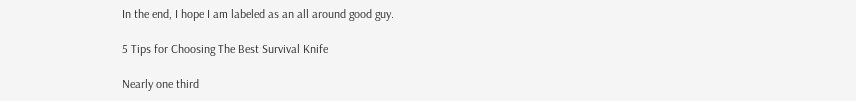In the end, I hope I am labeled as an all around good guy.

5 Tips for Choosing The Best Survival Knife

Nearly one third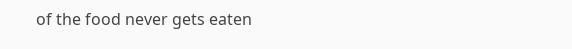of the food never gets eaten